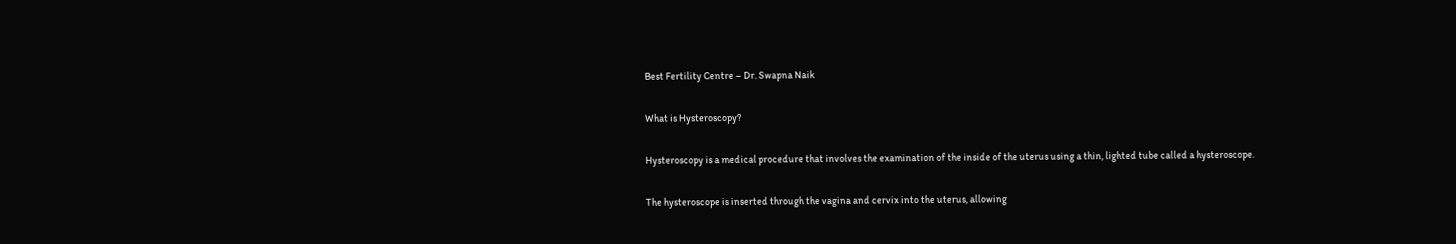Best Fertility Centre – Dr. Swapna Naik

What is Hysteroscopy?

Hysteroscopy is a medical procedure that involves the examination of the inside of the uterus using a thin, lighted tube called a hysteroscope.

The hysteroscope is inserted through the vagina and cervix into the uterus, allowing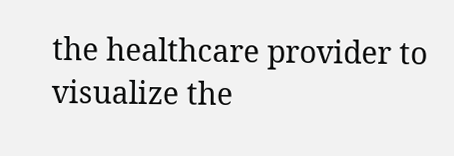the healthcare provider to visualize the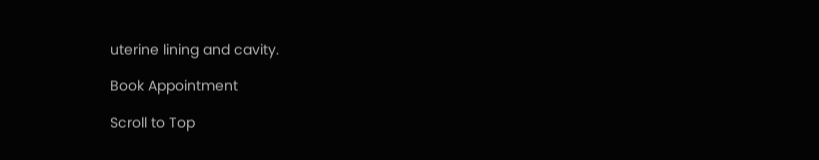uterine lining and cavity.

Book Appointment

Scroll to Top